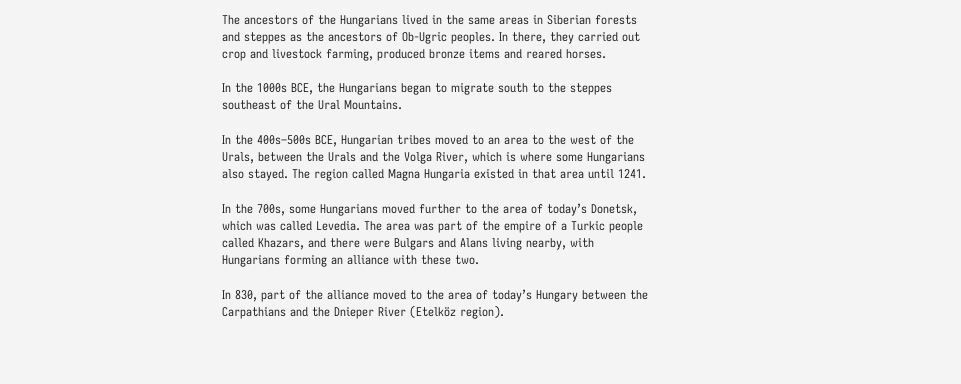The ancestors of the Hungarians lived in the same areas in Siberian forests and steppes as the ancestors of Ob-Ugric peoples. In there, they carried out crop and livestock farming, produced bronze items and reared horses.

In the 1000s BCE, the Hungarians began to migrate south to the steppes southeast of the Ural Mountains.

In the 400s–500s BCE, Hungarian tribes moved to an area to the west of the Urals, between the Urals and the Volga River, which is where some Hungarians also stayed. The region called Magna Hungaria existed in that area until 1241.

In the 700s, some Hungarians moved further to the area of today’s Donetsk, which was called Levedia. The area was part of the empire of a Turkic people called Khazars, and there were Bulgars and Alans living nearby, with Hungarians forming an alliance with these two.

In 830, part of the alliance moved to the area of today’s Hungary between the Carpathians and the Dnieper River (Etelköz region).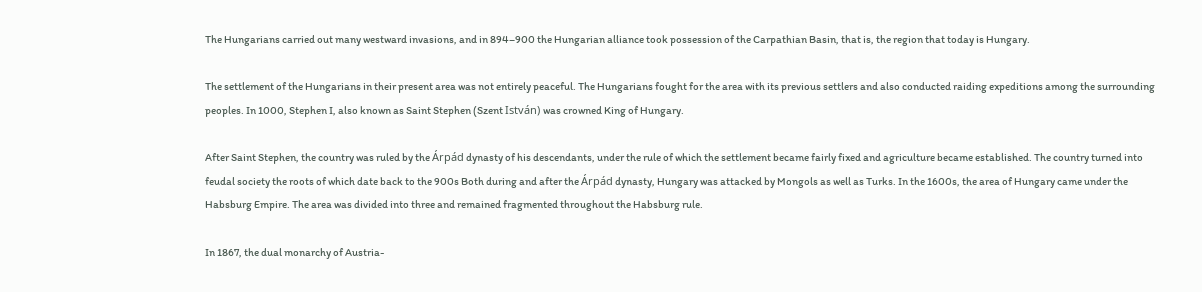The Hungarians carried out many westward invasions, and in 894–900 the Hungarian alliance took possession of the Carpathian Basin, that is, the region that today is Hungary.

The settlement of the Hungarians in their present area was not entirely peaceful. The Hungarians fought for the area with its previous settlers and also conducted raiding expeditions among the surrounding peoples. In 1000, Stephen I, also known as Saint Stephen (Szent István) was crowned King of Hungary.

After Saint Stephen, the country was ruled by the Árpád dynasty of his descendants, under the rule of which the settlement became fairly fixed and agriculture became established. The country turned into feudal society the roots of which date back to the 900s Both during and after the Árpád dynasty, Hungary was attacked by Mongols as well as Turks. In the 1600s, the area of Hungary came under the Habsburg Empire. The area was divided into three and remained fragmented throughout the Habsburg rule.

In 1867, the dual monarchy of Austria-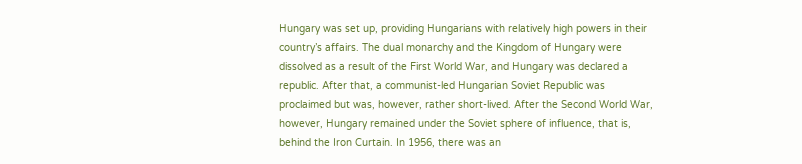Hungary was set up, providing Hungarians with relatively high powers in their country’s affairs. The dual monarchy and the Kingdom of Hungary were dissolved as a result of the First World War, and Hungary was declared a republic. After that, a communist-led Hungarian Soviet Republic was proclaimed but was, however, rather short-lived. After the Second World War, however, Hungary remained under the Soviet sphere of influence, that is, behind the Iron Curtain. In 1956, there was an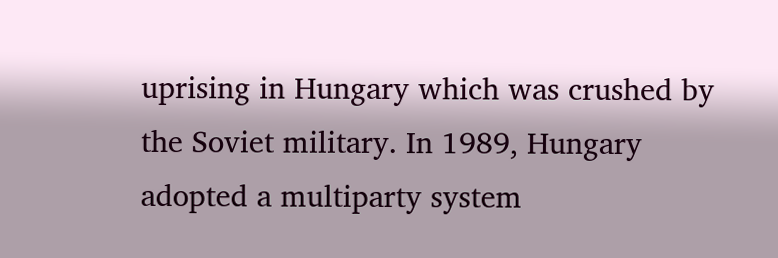uprising in Hungary which was crushed by the Soviet military. In 1989, Hungary adopted a multiparty system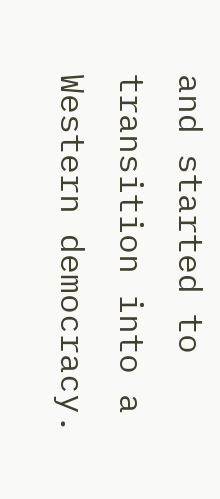and started to transition into a Western democracy.